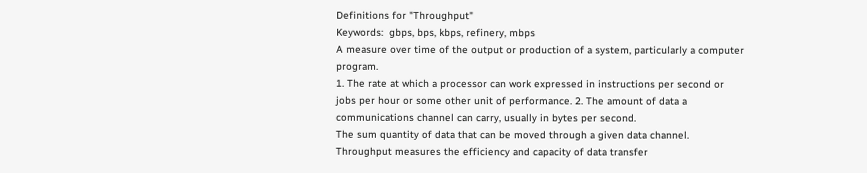Definitions for "Throughput"
Keywords:  gbps, bps, kbps, refinery, mbps
A measure over time of the output or production of a system, particularly a computer program.
1. The rate at which a processor can work expressed in instructions per second or jobs per hour or some other unit of performance. 2. The amount of data a communications channel can carry, usually in bytes per second.
The sum quantity of data that can be moved through a given data channel. Throughput measures the efficiency and capacity of data transfer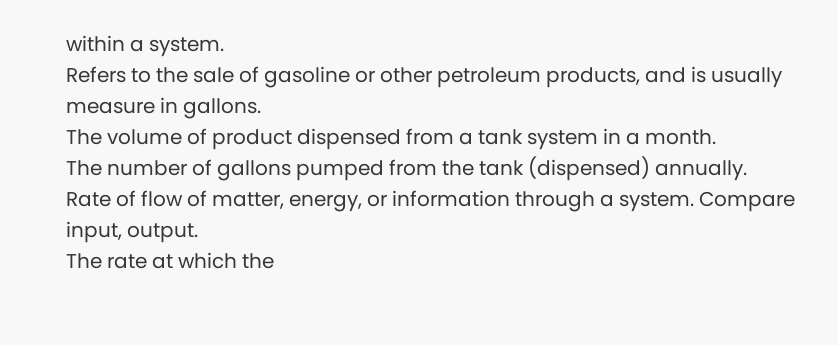within a system.
Refers to the sale of gasoline or other petroleum products, and is usually measure in gallons.
The volume of product dispensed from a tank system in a month.
The number of gallons pumped from the tank (dispensed) annually.
Rate of flow of matter, energy, or information through a system. Compare input, output.
The rate at which the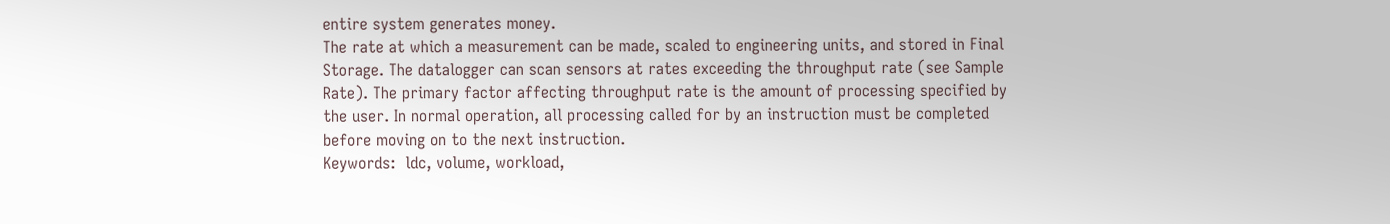entire system generates money.
The rate at which a measurement can be made, scaled to engineering units, and stored in Final Storage. The datalogger can scan sensors at rates exceeding the throughput rate (see Sample Rate). The primary factor affecting throughput rate is the amount of processing specified by the user. In normal operation, all processing called for by an instruction must be completed before moving on to the next instruction.
Keywords:  ldc, volume, workload,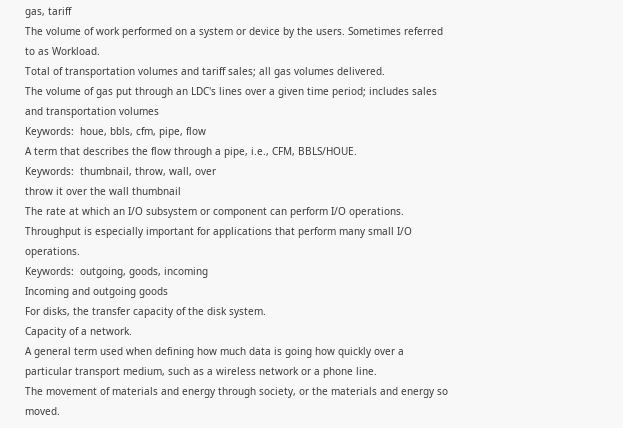gas, tariff
The volume of work performed on a system or device by the users. Sometimes referred to as Workload.
Total of transportation volumes and tariff sales; all gas volumes delivered.
The volume of gas put through an LDC's lines over a given time period; includes sales and transportation volumes
Keywords:  houe, bbls, cfm, pipe, flow
A term that describes the flow through a pipe, i.e., CFM, BBLS/HOUE.
Keywords:  thumbnail, throw, wall, over
throw it over the wall thumbnail
The rate at which an I/O subsystem or component can perform I/O operations. Throughput is especially important for applications that perform many small I/O operations.
Keywords:  outgoing, goods, incoming
Incoming and outgoing goods
For disks, the transfer capacity of the disk system.
Capacity of a network.
A general term used when defining how much data is going how quickly over a particular transport medium, such as a wireless network or a phone line.
The movement of materials and energy through society, or the materials and energy so moved.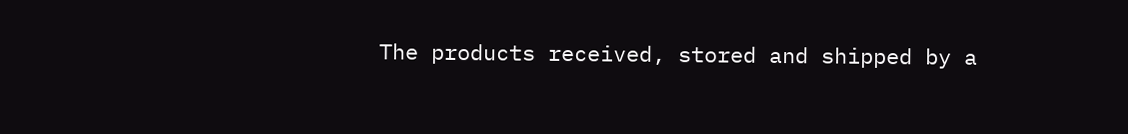The products received, stored and shipped by a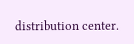distribution center.